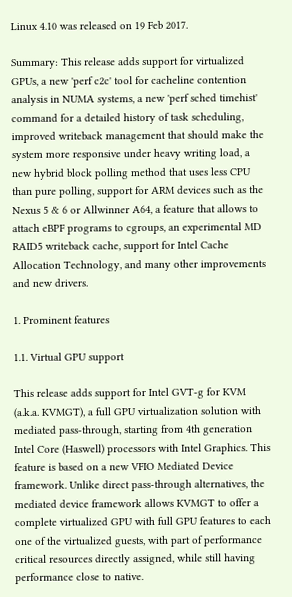Linux 4.10 was released on 19 Feb 2017.

Summary: This release adds support for virtualized GPUs, a new 'perf c2c' tool for cacheline contention analysis in NUMA systems, a new 'perf sched timehist' command for a detailed history of task scheduling, improved writeback management that should make the system more responsive under heavy writing load, a new hybrid block polling method that uses less CPU than pure polling, support for ARM devices such as the Nexus 5 & 6 or Allwinner A64, a feature that allows to attach eBPF programs to cgroups, an experimental MD RAID5 writeback cache, support for Intel Cache Allocation Technology, and many other improvements and new drivers.

1. Prominent features

1.1. Virtual GPU support

This release adds support for Intel GVT-g for KVM (a.k.a. KVMGT), a full GPU virtualization solution with mediated pass-through, starting from 4th generation Intel Core (Haswell) processors with Intel Graphics. This feature is based on a new VFIO Mediated Device framework. Unlike direct pass-through alternatives, the mediated device framework allows KVMGT to offer a complete virtualized GPU with full GPU features to each one of the virtualized guests, with part of performance critical resources directly assigned, while still having performance close to native.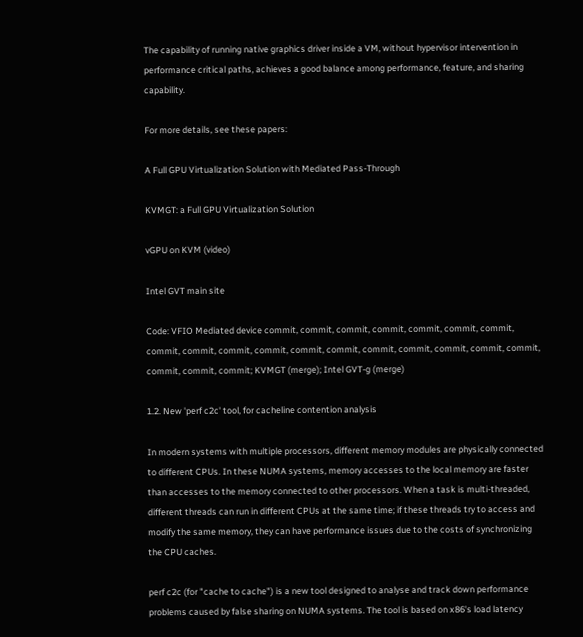The capability of running native graphics driver inside a VM, without hypervisor intervention in performance critical paths, achieves a good balance among performance, feature, and sharing capability.

For more details, see these papers:

A Full GPU Virtualization Solution with Mediated Pass-Through

KVMGT: a Full GPU Virtualization Solution

vGPU on KVM (video)

Intel GVT main site

Code: VFIO Mediated device commit, commit, commit, commit, commit, commit, commit, commit, commit, commit, commit, commit, commit, commit, commit, commit, commit, commit, commit, commit, commit; KVMGT (merge); Intel GVT-g (merge)

1.2. New 'perf c2c' tool, for cacheline contention analysis

In modern systems with multiple processors, different memory modules are physically connected to different CPUs. In these NUMA systems, memory accesses to the local memory are faster than accesses to the memory connected to other processors. When a task is multi-threaded, different threads can run in different CPUs at the same time; if these threads try to access and modify the same memory, they can have performance issues due to the costs of synchronizing the CPU caches.

perf c2c (for "cache to cache") is a new tool designed to analyse and track down performance problems caused by false sharing on NUMA systems. The tool is based on x86's load latency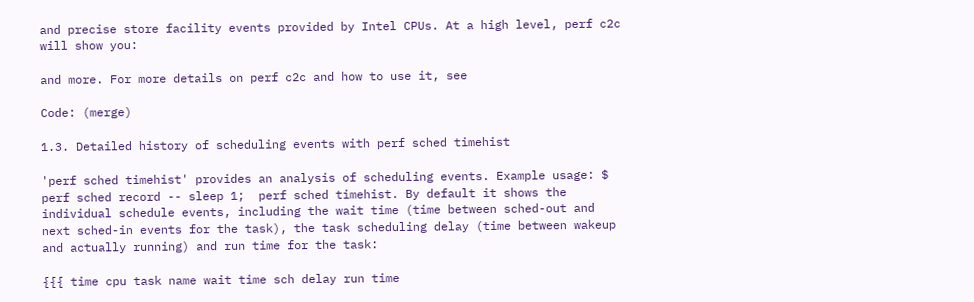and precise store facility events provided by Intel CPUs. At a high level, perf c2c will show you:

and more. For more details on perf c2c and how to use it, see

Code: (merge)

1.3. Detailed history of scheduling events with perf sched timehist

'perf sched timehist' provides an analysis of scheduling events. Example usage: $ perf sched record -- sleep 1;  perf sched timehist. By default it shows the individual schedule events, including the wait time (time between sched-out and next sched-in events for the task), the task scheduling delay (time between wakeup and actually running) and run time for the task:

{{{ time cpu task name wait time sch delay run time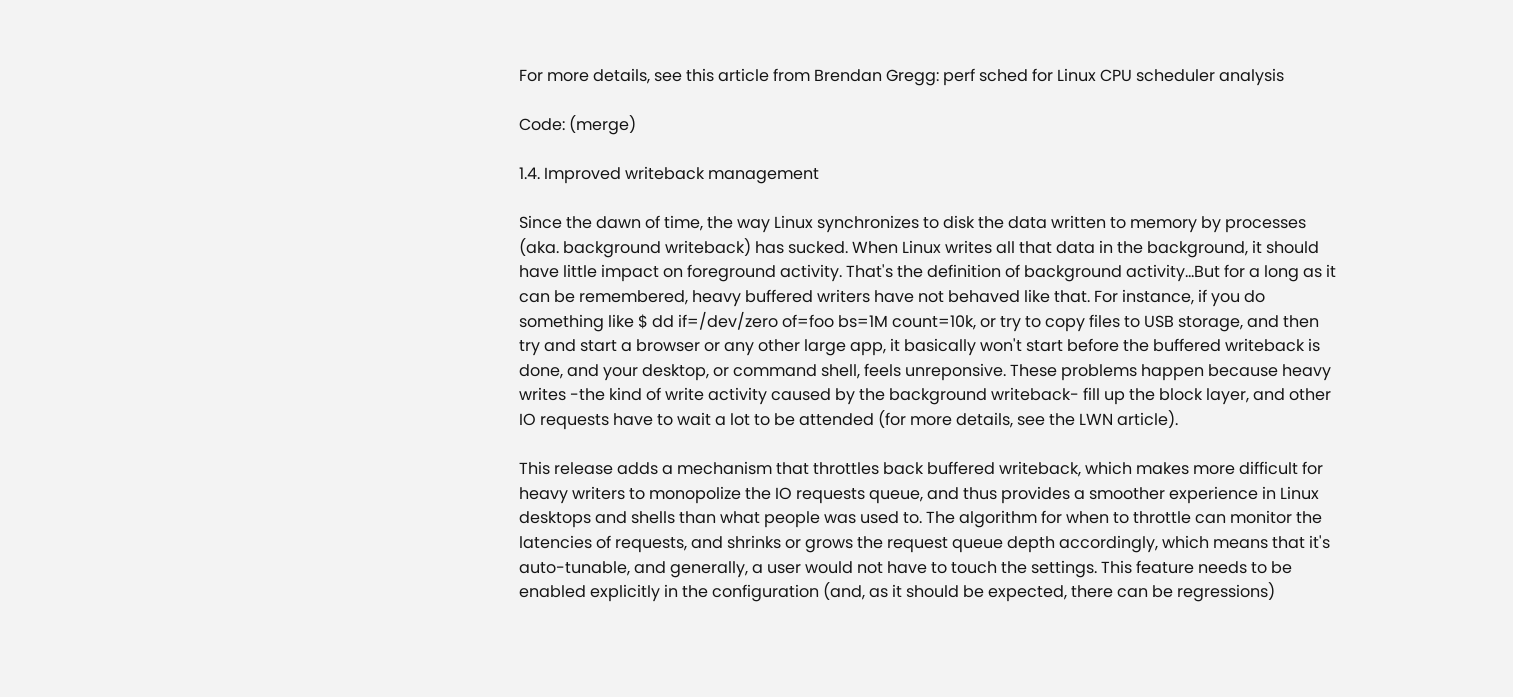For more details, see this article from Brendan Gregg: perf sched for Linux CPU scheduler analysis

Code: (merge)

1.4. Improved writeback management

Since the dawn of time, the way Linux synchronizes to disk the data written to memory by processes (aka. background writeback) has sucked. When Linux writes all that data in the background, it should have little impact on foreground activity. That's the definition of background activity...But for a long as it can be remembered, heavy buffered writers have not behaved like that. For instance, if you do something like $ dd if=/dev/zero of=foo bs=1M count=10k, or try to copy files to USB storage, and then try and start a browser or any other large app, it basically won't start before the buffered writeback is done, and your desktop, or command shell, feels unreponsive. These problems happen because heavy writes -the kind of write activity caused by the background writeback- fill up the block layer, and other IO requests have to wait a lot to be attended (for more details, see the LWN article).

This release adds a mechanism that throttles back buffered writeback, which makes more difficult for heavy writers to monopolize the IO requests queue, and thus provides a smoother experience in Linux desktops and shells than what people was used to. The algorithm for when to throttle can monitor the latencies of requests, and shrinks or grows the request queue depth accordingly, which means that it's auto-tunable, and generally, a user would not have to touch the settings. This feature needs to be enabled explicitly in the configuration (and, as it should be expected, there can be regressions)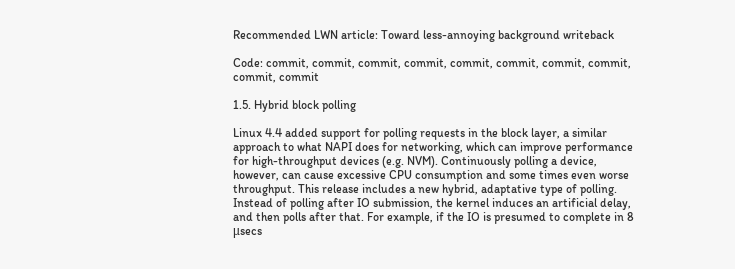Recommended LWN article: Toward less-annoying background writeback

Code: commit, commit, commit, commit, commit, commit, commit, commit, commit, commit

1.5. Hybrid block polling

Linux 4.4 added support for polling requests in the block layer, a similar approach to what NAPI does for networking, which can improve performance for high-throughput devices (e.g. NVM). Continuously polling a device, however, can cause excessive CPU consumption and some times even worse throughput. This release includes a new hybrid, adaptative type of polling. Instead of polling after IO submission, the kernel induces an artificial delay, and then polls after that. For example, if the IO is presumed to complete in 8 μsecs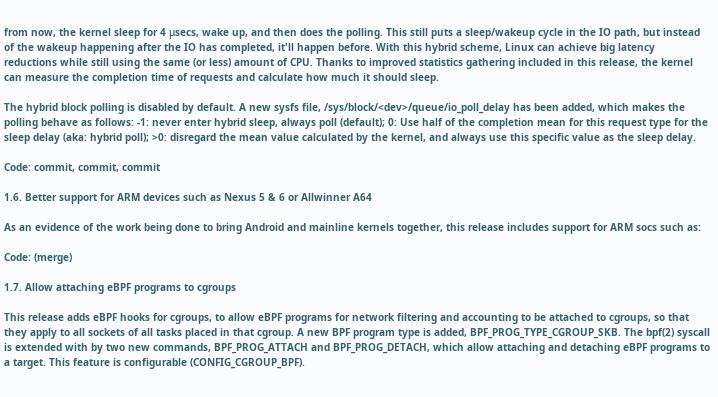from now, the kernel sleep for 4 μsecs, wake up, and then does the polling. This still puts a sleep/wakeup cycle in the IO path, but instead of the wakeup happening after the IO has completed, it'll happen before. With this hybrid scheme, Linux can achieve big latency reductions while still using the same (or less) amount of CPU. Thanks to improved statistics gathering included in this release, the kernel can measure the completion time of requests and calculate how much it should sleep.

The hybrid block polling is disabled by default. A new sysfs file, /sys/block/<dev>/queue/io_poll_delay has been added, which makes the polling behave as follows: -1: never enter hybrid sleep, always poll (default); 0: Use half of the completion mean for this request type for the sleep delay (aka: hybrid poll); >0: disregard the mean value calculated by the kernel, and always use this specific value as the sleep delay.

Code: commit, commit, commit

1.6. Better support for ARM devices such as Nexus 5 & 6 or Allwinner A64

As an evidence of the work being done to bring Android and mainline kernels together, this release includes support for ARM socs such as:

Code: (merge)

1.7. Allow attaching eBPF programs to cgroups

This release adds eBPF hooks for cgroups, to allow eBPF programs for network filtering and accounting to be attached to cgroups, so that they apply to all sockets of all tasks placed in that cgroup. A new BPF program type is added, BPF_PROG_TYPE_CGROUP_SKB. The bpf(2) syscall is extended with by two new commands, BPF_PROG_ATTACH and BPF_PROG_DETACH, which allow attaching and detaching eBPF programs to a target. This feature is configurable (CONFIG_CGROUP_BPF).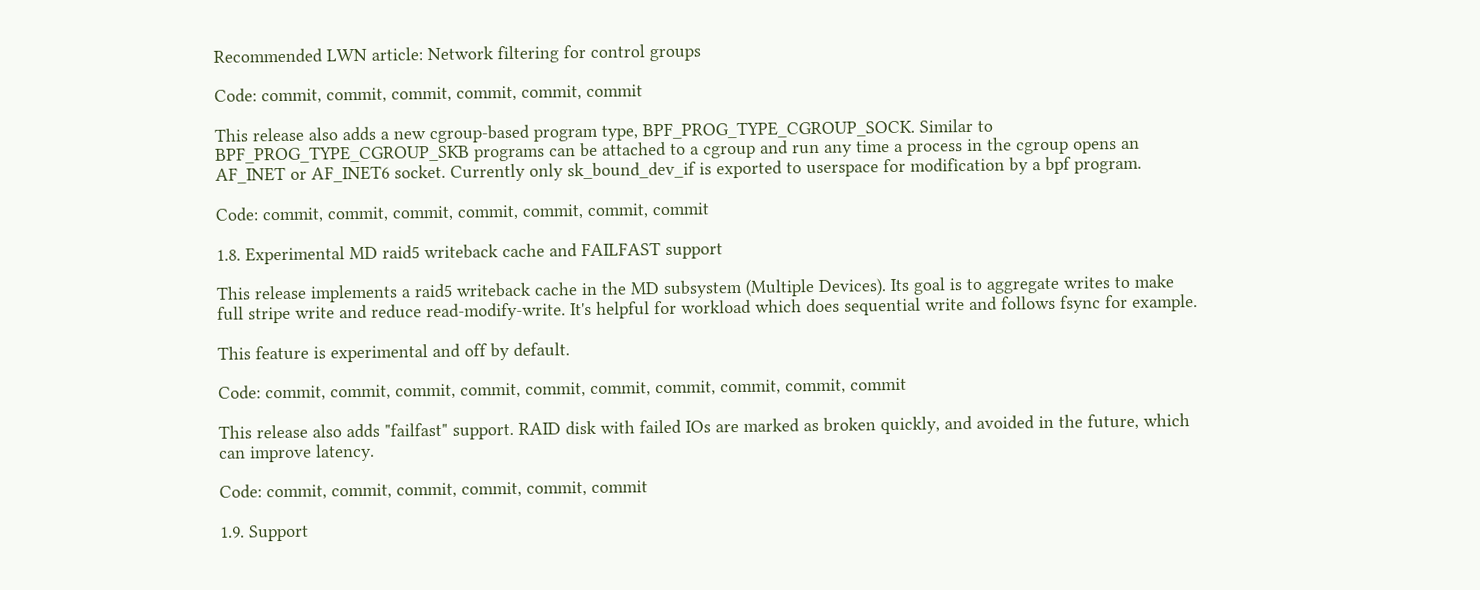Recommended LWN article: Network filtering for control groups

Code: commit, commit, commit, commit, commit, commit

This release also adds a new cgroup-based program type, BPF_PROG_TYPE_CGROUP_SOCK. Similar to BPF_PROG_TYPE_CGROUP_SKB programs can be attached to a cgroup and run any time a process in the cgroup opens an AF_INET or AF_INET6 socket. Currently only sk_bound_dev_if is exported to userspace for modification by a bpf program.

Code: commit, commit, commit, commit, commit, commit, commit

1.8. Experimental MD raid5 writeback cache and FAILFAST support

This release implements a raid5 writeback cache in the MD subsystem (Multiple Devices). Its goal is to aggregate writes to make full stripe write and reduce read-modify-write. It's helpful for workload which does sequential write and follows fsync for example.

This feature is experimental and off by default.

Code: commit, commit, commit, commit, commit, commit, commit, commit, commit, commit

This release also adds "failfast" support. RAID disk with failed IOs are marked as broken quickly, and avoided in the future, which can improve latency.

Code: commit, commit, commit, commit, commit, commit

1.9. Support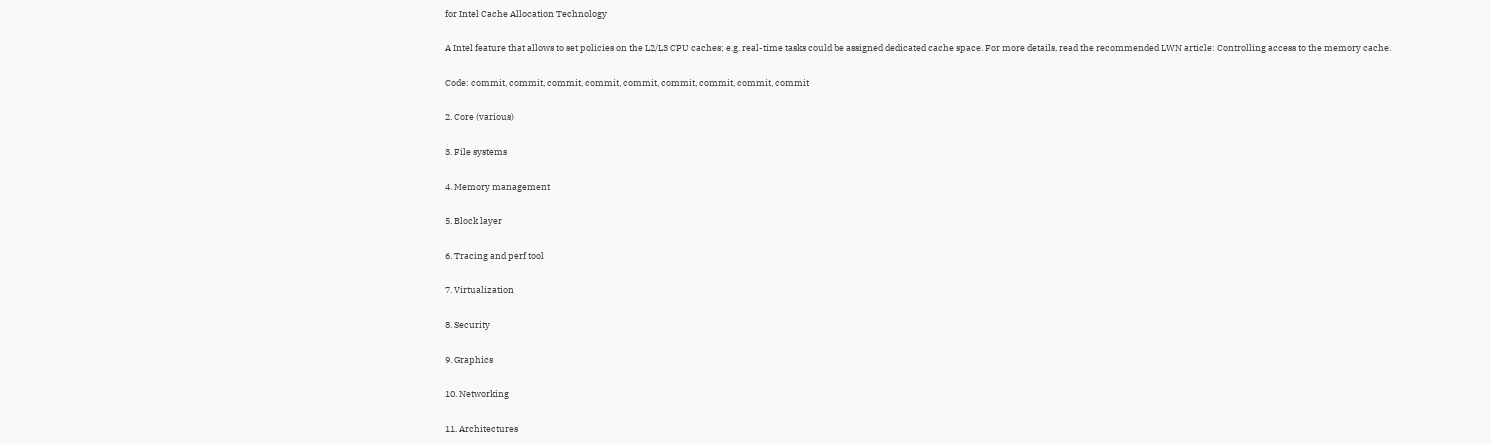for Intel Cache Allocation Technology

A Intel feature that allows to set policies on the L2/L3 CPU caches; e.g. real-time tasks could be assigned dedicated cache space. For more details, read the recommended LWN article: Controlling access to the memory cache.

Code: commit, commit, commit, commit, commit, commit, commit, commit, commit

2. Core (various)

3. File systems

4. Memory management

5. Block layer

6. Tracing and perf tool

7. Virtualization

8. Security

9. Graphics

10. Networking

11. Architectures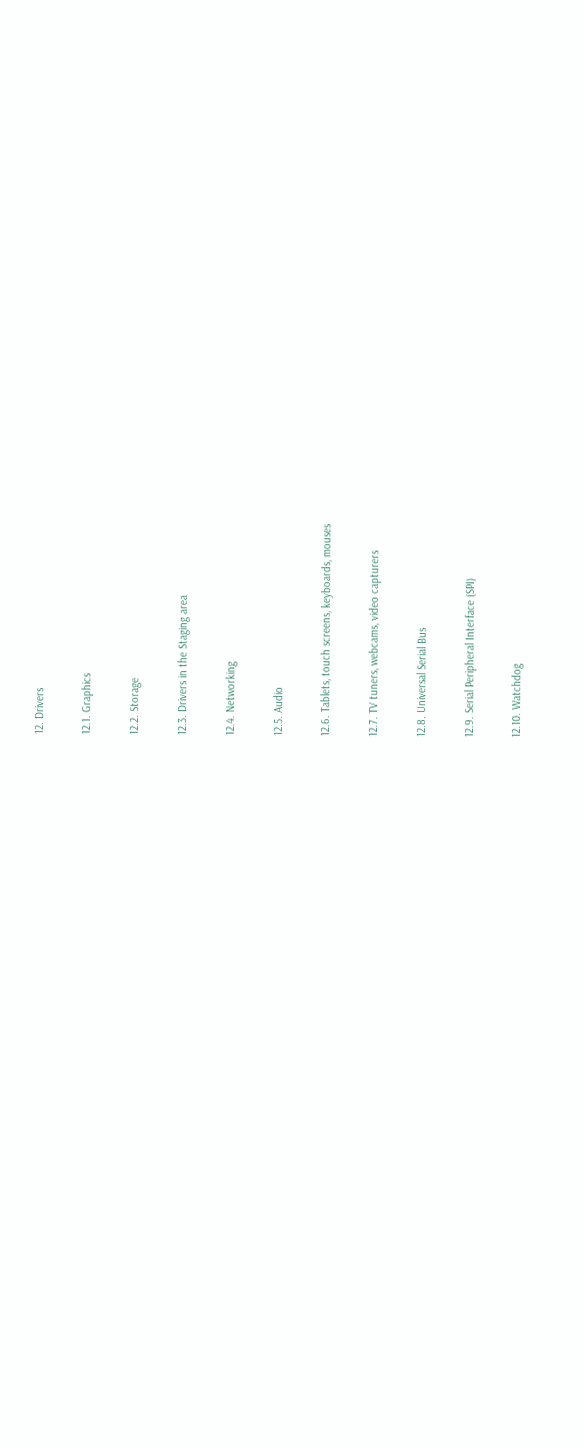12. Drivers

12.1. Graphics

12.2. Storage

12.3. Drivers in the Staging area

12.4. Networking

12.5. Audio

12.6. Tablets, touch screens, keyboards, mouses

12.7. TV tuners, webcams, video capturers

12.8. Universal Serial Bus

12.9. Serial Peripheral Interface (SPI)

12.10. Watchdog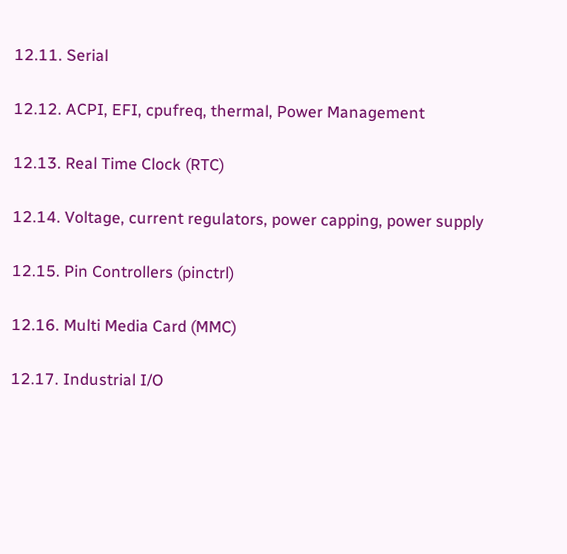12.11. Serial

12.12. ACPI, EFI, cpufreq, thermal, Power Management

12.13. Real Time Clock (RTC)

12.14. Voltage, current regulators, power capping, power supply

12.15. Pin Controllers (pinctrl)

12.16. Multi Media Card (MMC)

12.17. Industrial I/O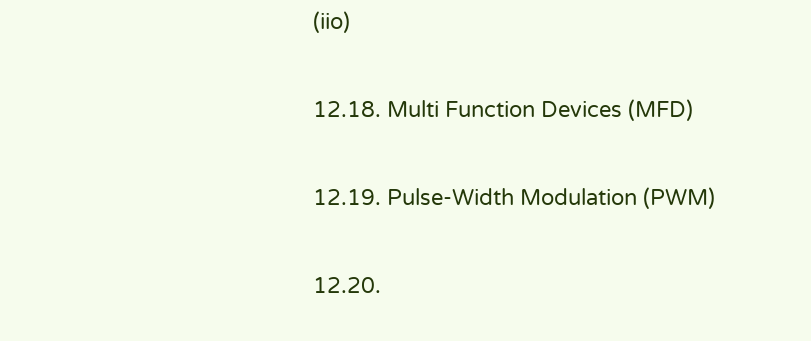(iio)

12.18. Multi Function Devices (MFD)

12.19. Pulse-Width Modulation (PWM)

12.20.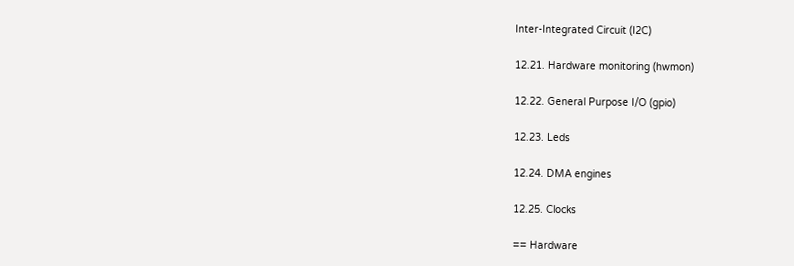Inter-Integrated Circuit (I2C)

12.21. Hardware monitoring (hwmon)

12.22. General Purpose I/O (gpio)

12.23. Leds

12.24. DMA engines

12.25. Clocks

== Hardware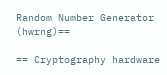Random Number Generator (hwrng)==

== Cryptography hardware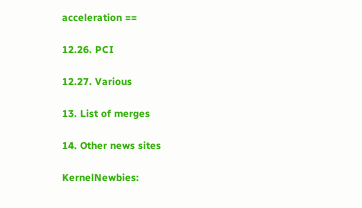acceleration ==

12.26. PCI

12.27. Various

13. List of merges

14. Other news sites

KernelNewbies: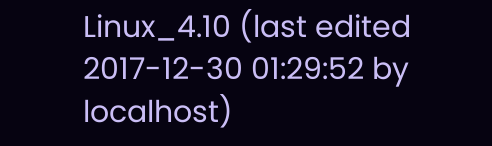Linux_4.10 (last edited 2017-12-30 01:29:52 by localhost)